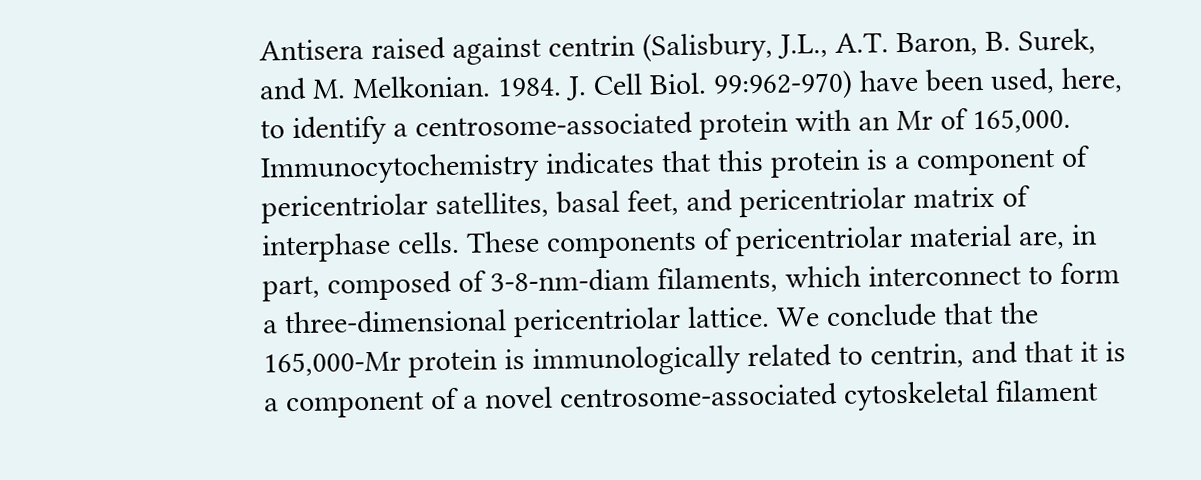Antisera raised against centrin (Salisbury, J.L., A.T. Baron, B. Surek, and M. Melkonian. 1984. J. Cell Biol. 99:962-970) have been used, here, to identify a centrosome-associated protein with an Mr of 165,000. Immunocytochemistry indicates that this protein is a component of pericentriolar satellites, basal feet, and pericentriolar matrix of interphase cells. These components of pericentriolar material are, in part, composed of 3-8-nm-diam filaments, which interconnect to form a three-dimensional pericentriolar lattice. We conclude that the 165,000-Mr protein is immunologically related to centrin, and that it is a component of a novel centrosome-associated cytoskeletal filament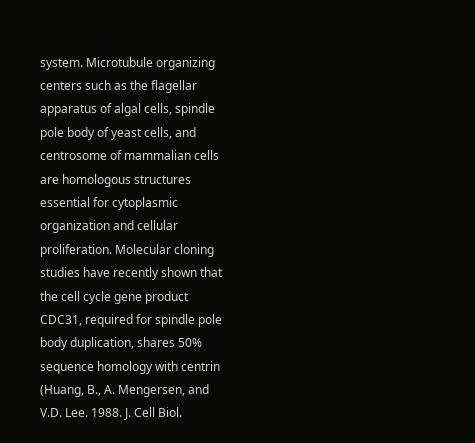system. Microtubule organizing centers such as the flagellar apparatus of algal cells, spindle pole body of yeast cells, and centrosome of mammalian cells are homologous structures essential for cytoplasmic organization and cellular proliferation. Molecular cloning studies have recently shown that the cell cycle gene product CDC31, required for spindle pole body duplication, shares 50% sequence homology with centrin (Huang, B., A. Mengersen, and V.D. Lee. 1988. J. Cell Biol.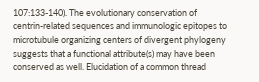107:133-140). The evolutionary conservation of centrin-related sequences and immunologic epitopes to microtubule organizing centers of divergent phylogeny suggests that a functional attribute(s) may have been conserved as well. Elucidation of a common thread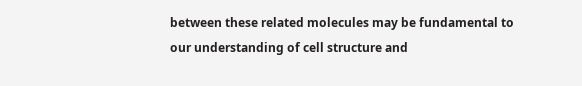between these related molecules may be fundamental to our understanding of cell structure and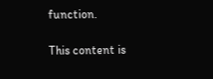function.

This content is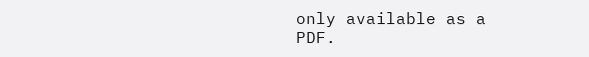only available as a PDF.